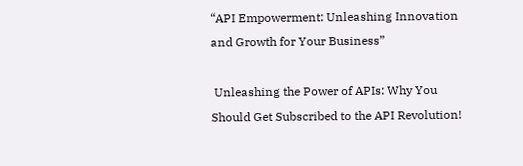“API Empowerment: Unleashing Innovation and Growth for Your Business”

 Unleashing the Power of APIs: Why You Should Get Subscribed to the API Revolution!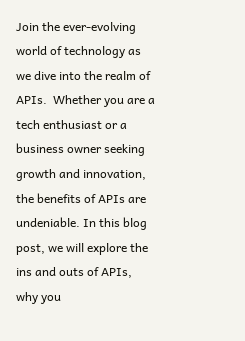Join the ever-evolving world of technology as we dive into the realm of APIs.  Whether you are a tech enthusiast or a business owner seeking growth and innovation, the benefits of APIs are undeniable. In this blog post, we will explore the ins and outs of APIs, why you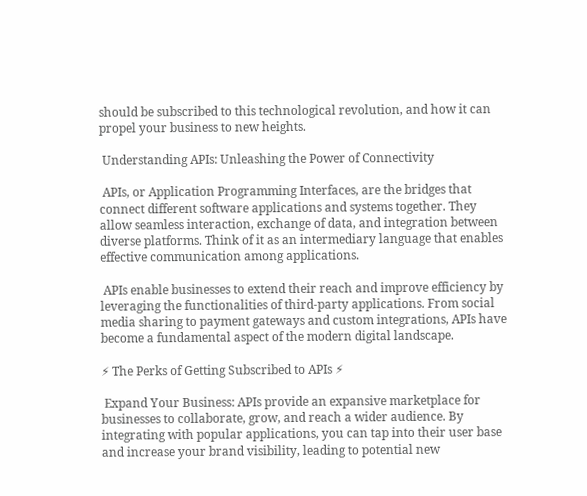should be subscribed to this technological revolution, and how it can propel your business to new heights.

 Understanding APIs: Unleashing the Power of Connectivity

 APIs, or Application Programming Interfaces, are the bridges that connect different software applications and systems together. They allow seamless interaction, exchange of data, and integration between diverse platforms. Think of it as an intermediary language that enables effective communication among applications.

 APIs enable businesses to extend their reach and improve efficiency by leveraging the functionalities of third-party applications. From social media sharing to payment gateways and custom integrations, APIs have become a fundamental aspect of the modern digital landscape.

⚡ The Perks of Getting Subscribed to APIs ⚡

 Expand Your Business: APIs provide an expansive marketplace for businesses to collaborate, grow, and reach a wider audience. By integrating with popular applications, you can tap into their user base and increase your brand visibility, leading to potential new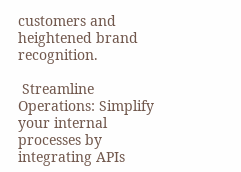customers and heightened brand recognition.

 Streamline Operations: Simplify your internal processes by integrating APIs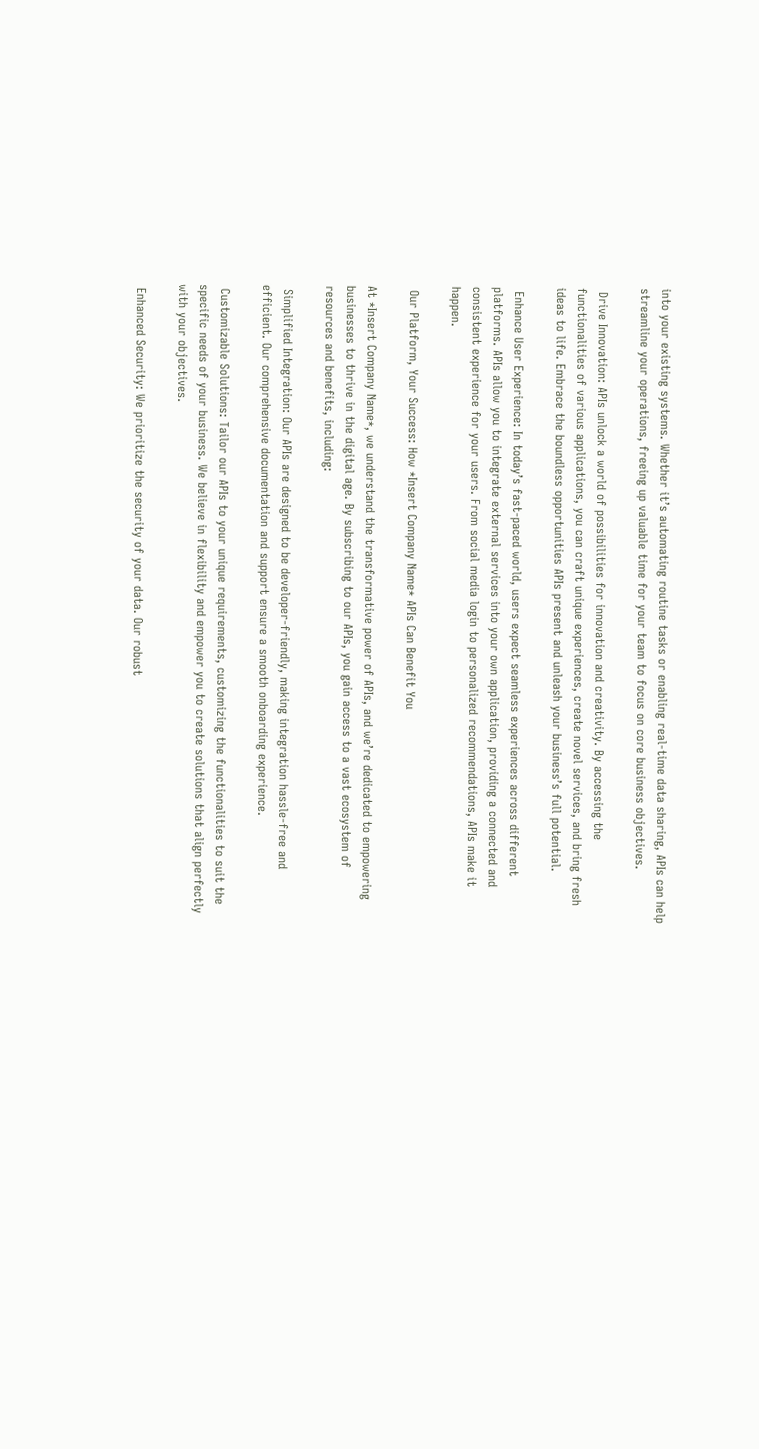into your existing systems. Whether it’s automating routine tasks or enabling real-time data sharing, APIs can help streamline your operations, freeing up valuable time for your team to focus on core business objectives.

 Drive Innovation: APIs unlock a world of possibilities for innovation and creativity. By accessing the functionalities of various applications, you can craft unique experiences, create novel services, and bring fresh ideas to life. Embrace the boundless opportunities APIs present and unleash your business’s full potential.

 Enhance User Experience: In today’s fast-paced world, users expect seamless experiences across different platforms. APIs allow you to integrate external services into your own application, providing a connected and consistent experience for your users. From social media login to personalized recommendations, APIs make it happen.

 Our Platform, Your Success: How *Insert Company Name* APIs Can Benefit You

At *Insert Company Name*, we understand the transformative power of APIs, and we’re dedicated to empowering businesses to thrive in the digital age. By subscribing to our APIs, you gain access to a vast ecosystem of resources and benefits, including:

 Simplified Integration: Our APIs are designed to be developer-friendly, making integration hassle-free and efficient. Our comprehensive documentation and support ensure a smooth onboarding experience.

 Customizable Solutions: Tailor our APIs to your unique requirements, customizing the functionalities to suit the specific needs of your business. We believe in flexibility and empower you to create solutions that align perfectly with your objectives.

 Enhanced Security: We prioritize the security of your data. Our robust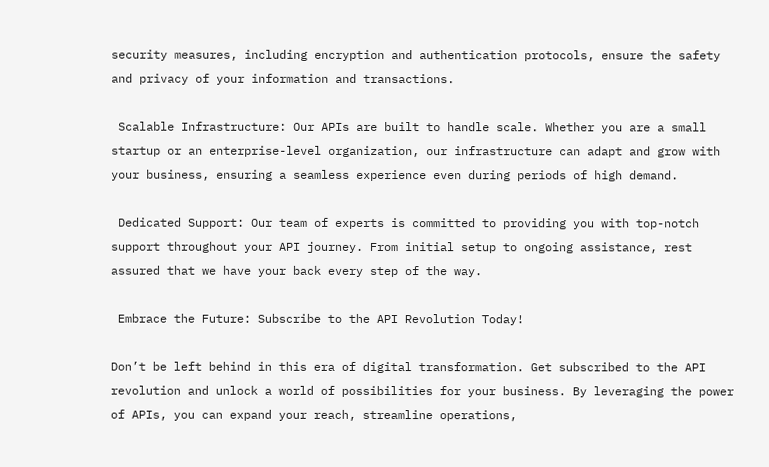security measures, including encryption and authentication protocols, ensure the safety and privacy of your information and transactions.

 Scalable Infrastructure: Our APIs are built to handle scale. Whether you are a small startup or an enterprise-level organization, our infrastructure can adapt and grow with your business, ensuring a seamless experience even during periods of high demand.

 Dedicated Support: Our team of experts is committed to providing you with top-notch support throughout your API journey. From initial setup to ongoing assistance, rest assured that we have your back every step of the way.

 Embrace the Future: Subscribe to the API Revolution Today!

Don’t be left behind in this era of digital transformation. Get subscribed to the API revolution and unlock a world of possibilities for your business. By leveraging the power of APIs, you can expand your reach, streamline operations,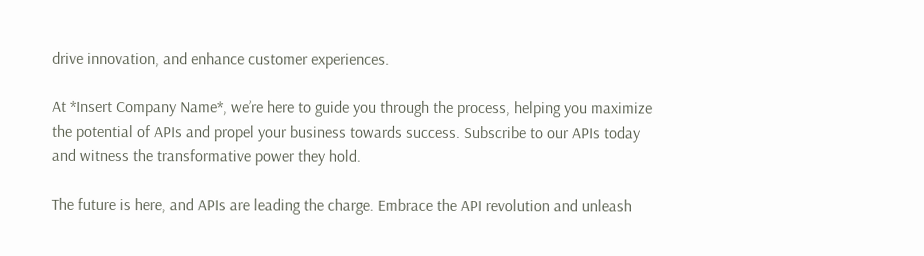drive innovation, and enhance customer experiences.

At *Insert Company Name*, we’re here to guide you through the process, helping you maximize the potential of APIs and propel your business towards success. Subscribe to our APIs today and witness the transformative power they hold.

The future is here, and APIs are leading the charge. Embrace the API revolution and unleash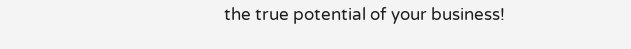the true potential of your business!